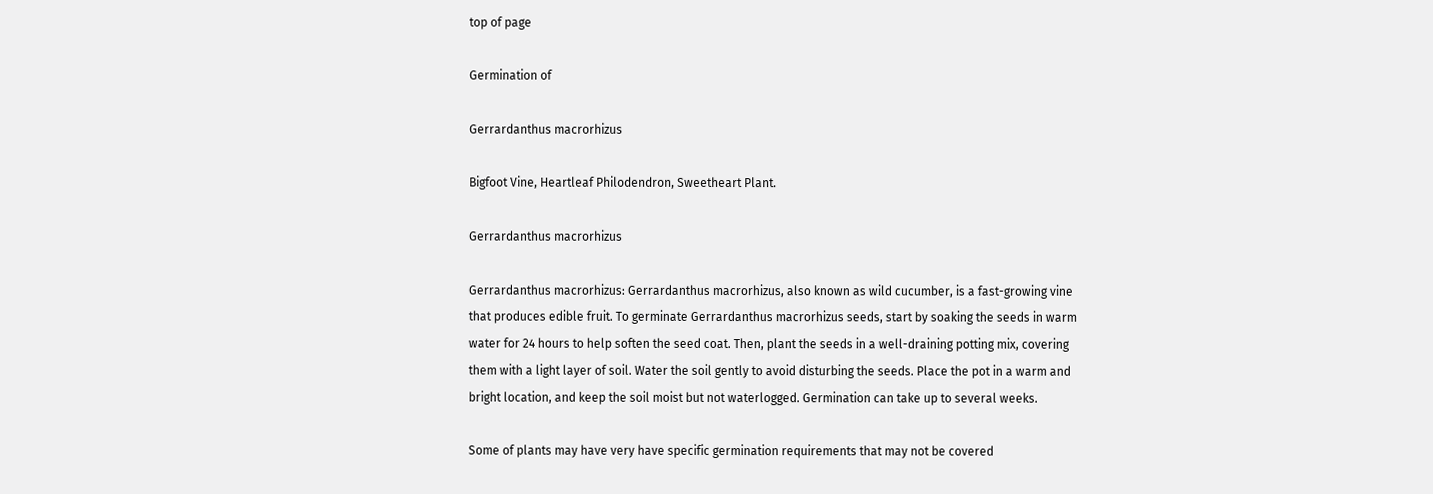top of page

Germination of

Gerrardanthus macrorhizus

Bigfoot Vine, Heartleaf Philodendron, Sweetheart Plant.

Gerrardanthus macrorhizus

Gerrardanthus macrorhizus: Gerrardanthus macrorhizus, also known as wild cucumber, is a fast-growing vine that produces edible fruit. To germinate Gerrardanthus macrorhizus seeds, start by soaking the seeds in warm water for 24 hours to help soften the seed coat. Then, plant the seeds in a well-draining potting mix, covering them with a light layer of soil. Water the soil gently to avoid disturbing the seeds. Place the pot in a warm and bright location, and keep the soil moist but not waterlogged. Germination can take up to several weeks.

Some of plants may have very have specific germination requirements that may not be covered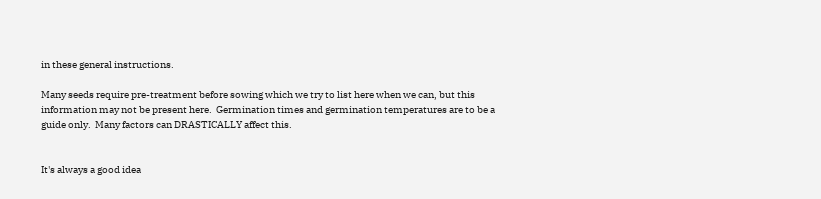in these general instructions.

Many seeds require pre-treatment before sowing which we try to list here when we can, but this information may not be present here.  Germination times and germination temperatures are to be a guide only.  Many factors can DRASTICALLY affect this.


It's always a good idea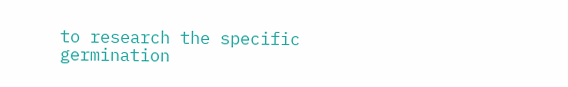to research the specific germination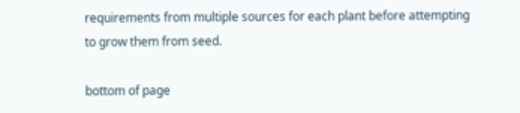requirements from multiple sources for each plant before attempting to grow them from seed.

bottom of page